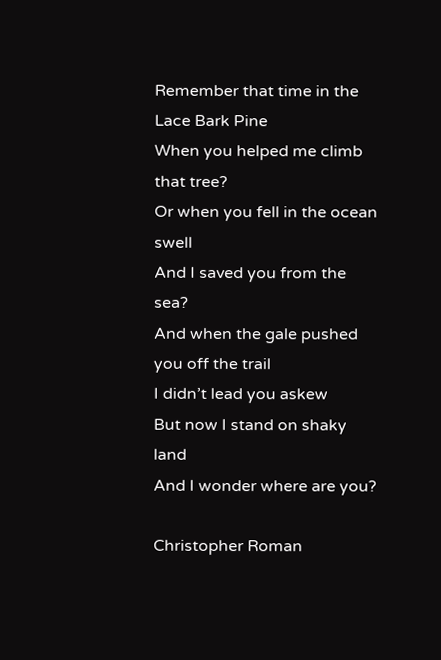Remember that time in the Lace Bark Pine
When you helped me climb that tree?
Or when you fell in the ocean swell
And I saved you from the sea?
And when the gale pushed you off the trail
I didn’t lead you askew
But now I stand on shaky land
And I wonder where are you?

Christopher Roman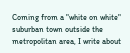Coming from a "white on white" suburban town outside the metropolitan area, I write about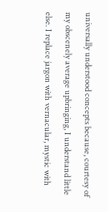universally understood concepts because, courtesy of my obscenely average upbringing, I understand little else. I replace jargon with vernacular, mystic with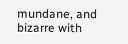mundane, and bizarre with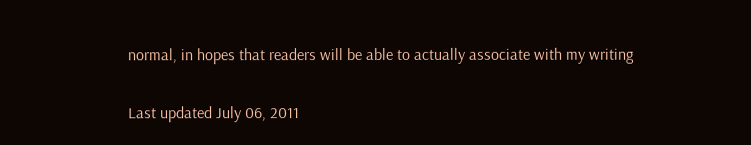normal, in hopes that readers will be able to actually associate with my writing

Last updated July 06, 2011